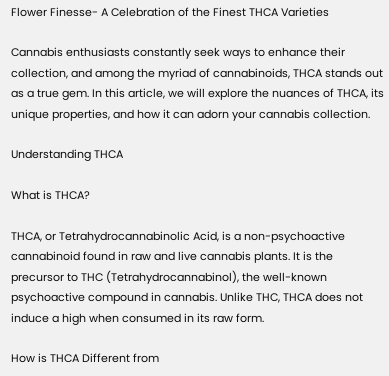Flower Finesse- A Celebration of the Finest THCA Varieties

Cannabis enthusiasts constantly seek ways to enhance their collection, and among the myriad of cannabinoids, THCA stands out as a true gem. In this article, we will explore the nuances of THCA, its unique properties, and how it can adorn your cannabis collection.

Understanding THCA

What is THCA?

THCA, or Tetrahydrocannabinolic Acid, is a non-psychoactive cannabinoid found in raw and live cannabis plants. It is the precursor to THC (Tetrahydrocannabinol), the well-known psychoactive compound in cannabis. Unlike THC, THCA does not induce a high when consumed in its raw form.

How is THCA Different from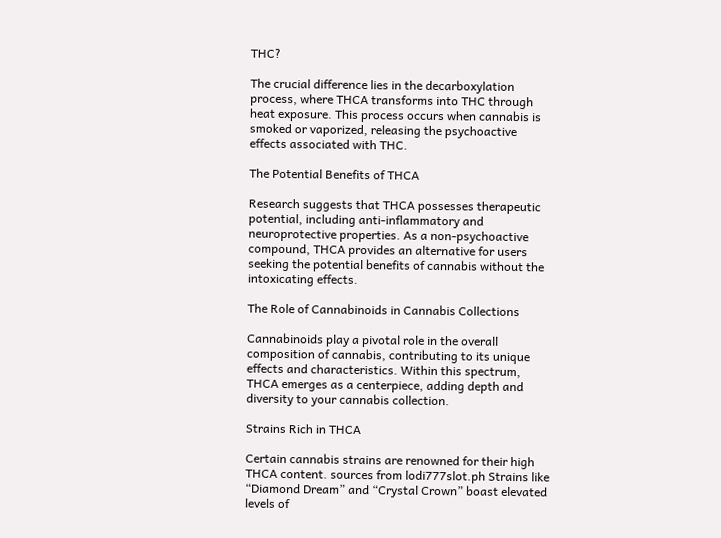THC?

The crucial difference lies in the decarboxylation process, where THCA transforms into THC through heat exposure. This process occurs when cannabis is smoked or vaporized, releasing the psychoactive effects associated with THC.

The Potential Benefits of THCA

Research suggests that THCA possesses therapeutic potential, including anti-inflammatory and neuroprotective properties. As a non-psychoactive compound, THCA provides an alternative for users seeking the potential benefits of cannabis without the intoxicating effects.

The Role of Cannabinoids in Cannabis Collections

Cannabinoids play a pivotal role in the overall composition of cannabis, contributing to its unique effects and characteristics. Within this spectrum, THCA emerges as a centerpiece, adding depth and diversity to your cannabis collection.

Strains Rich in THCA

Certain cannabis strains are renowned for their high THCA content. sources from lodi777slot.ph Strains like “Diamond Dream” and “Crystal Crown” boast elevated levels of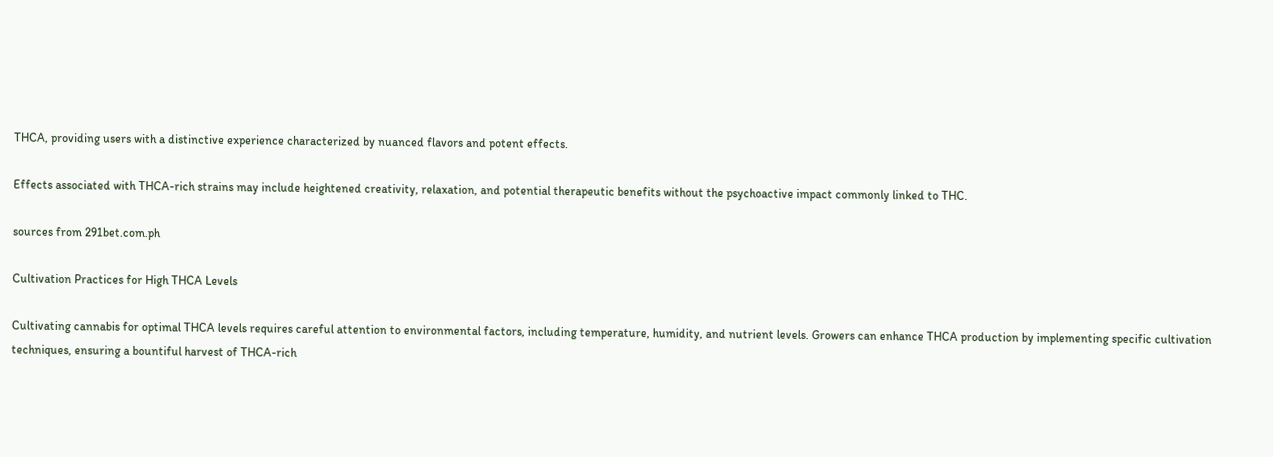THCA, providing users with a distinctive experience characterized by nuanced flavors and potent effects.

Effects associated with THCA-rich strains may include heightened creativity, relaxation, and potential therapeutic benefits without the psychoactive impact commonly linked to THC.

sources from 291bet.com.ph

Cultivation Practices for High THCA Levels

Cultivating cannabis for optimal THCA levels requires careful attention to environmental factors, including temperature, humidity, and nutrient levels. Growers can enhance THCA production by implementing specific cultivation techniques, ensuring a bountiful harvest of THCA-rich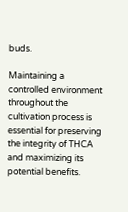buds.

Maintaining a controlled environment throughout the cultivation process is essential for preserving the integrity of THCA and maximizing its potential benefits.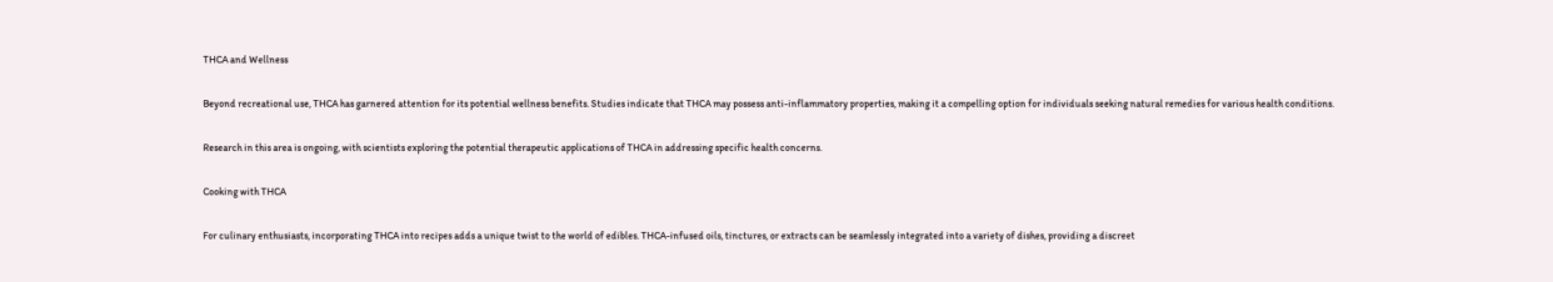THCA and Wellness

Beyond recreational use, THCA has garnered attention for its potential wellness benefits. Studies indicate that THCA may possess anti-inflammatory properties, making it a compelling option for individuals seeking natural remedies for various health conditions.

Research in this area is ongoing, with scientists exploring the potential therapeutic applications of THCA in addressing specific health concerns.

Cooking with THCA

For culinary enthusiasts, incorporating THCA into recipes adds a unique twist to the world of edibles. THCA-infused oils, tinctures, or extracts can be seamlessly integrated into a variety of dishes, providing a discreet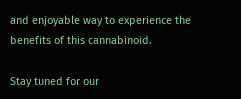and enjoyable way to experience the benefits of this cannabinoid.

Stay tuned for our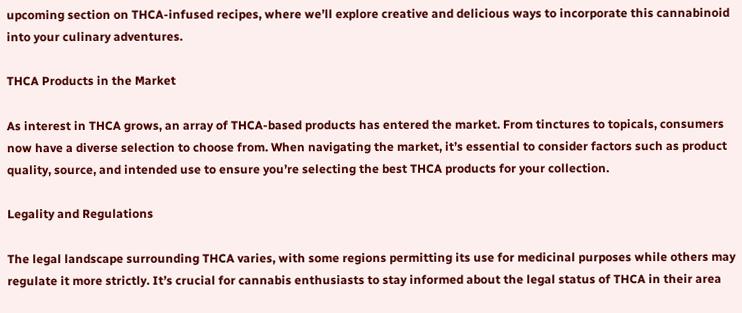upcoming section on THCA-infused recipes, where we’ll explore creative and delicious ways to incorporate this cannabinoid into your culinary adventures.

THCA Products in the Market

As interest in THCA grows, an array of THCA-based products has entered the market. From tinctures to topicals, consumers now have a diverse selection to choose from. When navigating the market, it’s essential to consider factors such as product quality, source, and intended use to ensure you’re selecting the best THCA products for your collection.

Legality and Regulations

The legal landscape surrounding THCA varies, with some regions permitting its use for medicinal purposes while others may regulate it more strictly. It’s crucial for cannabis enthusiasts to stay informed about the legal status of THCA in their area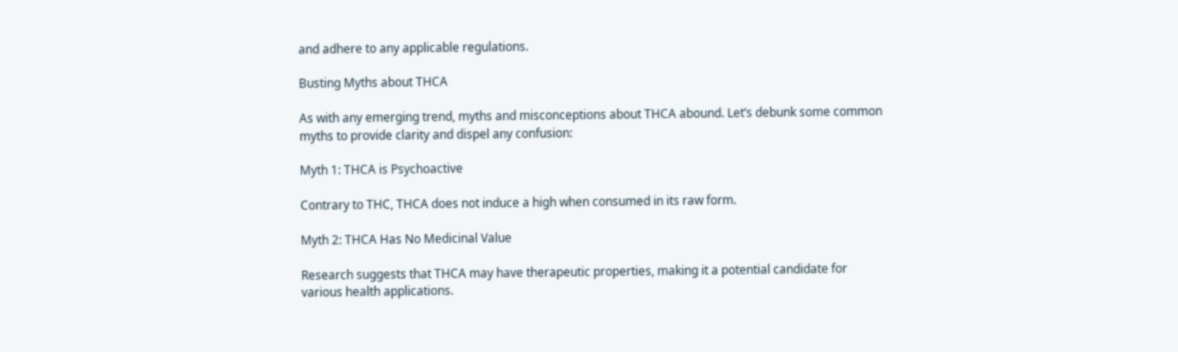and adhere to any applicable regulations.

Busting Myths about THCA

As with any emerging trend, myths and misconceptions about THCA abound. Let’s debunk some common myths to provide clarity and dispel any confusion:

Myth 1: THCA is Psychoactive

Contrary to THC, THCA does not induce a high when consumed in its raw form.

Myth 2: THCA Has No Medicinal Value

Research suggests that THCA may have therapeutic properties, making it a potential candidate for various health applications.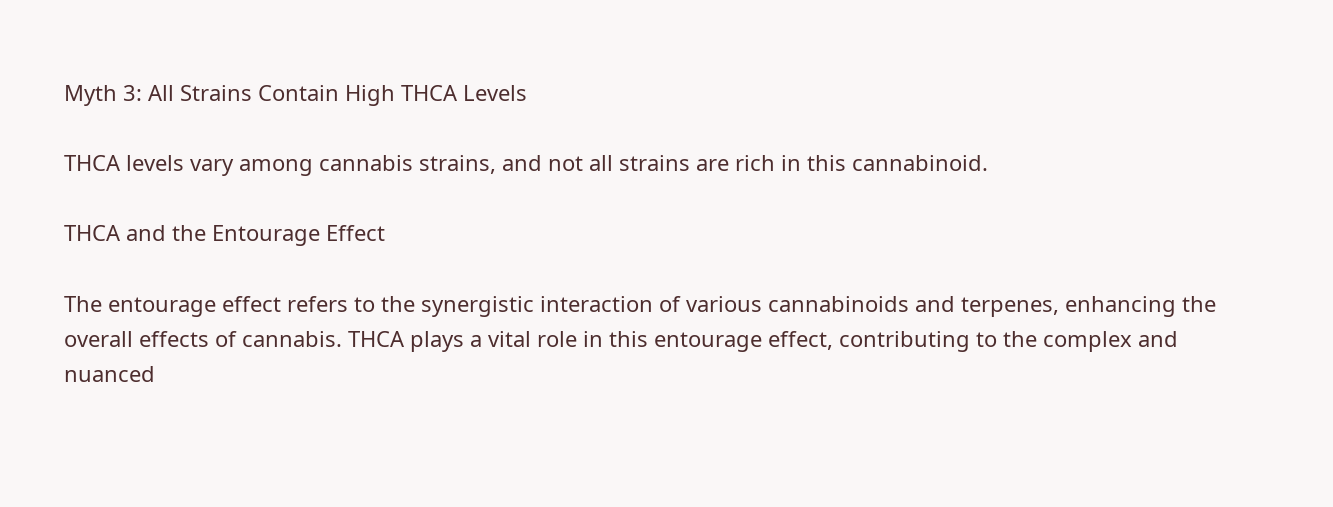Myth 3: All Strains Contain High THCA Levels

THCA levels vary among cannabis strains, and not all strains are rich in this cannabinoid.

THCA and the Entourage Effect

The entourage effect refers to the synergistic interaction of various cannabinoids and terpenes, enhancing the overall effects of cannabis. THCA plays a vital role in this entourage effect, contributing to the complex and nuanced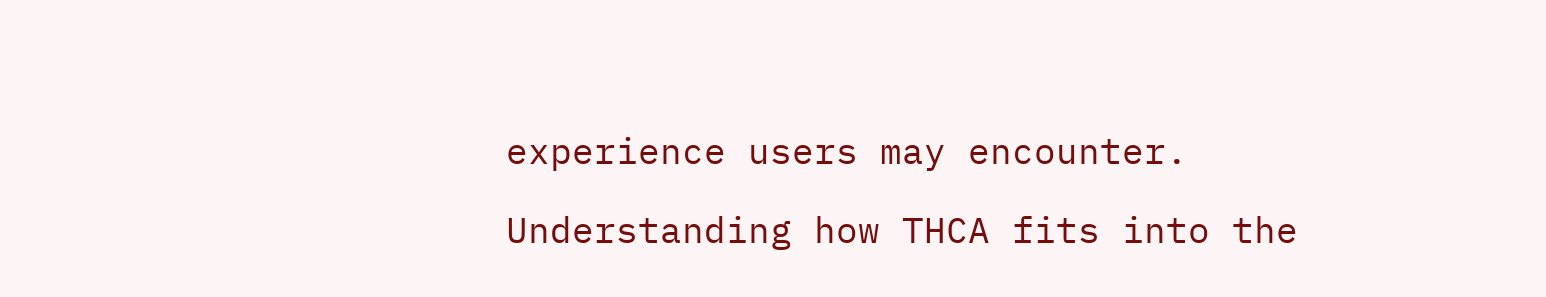experience users may encounter.

Understanding how THCA fits into the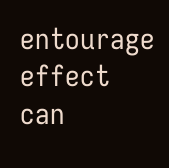entourage effect can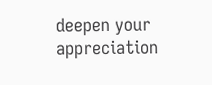deepen your appreciation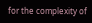for the complexity of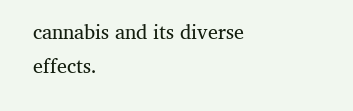cannabis and its diverse effects.